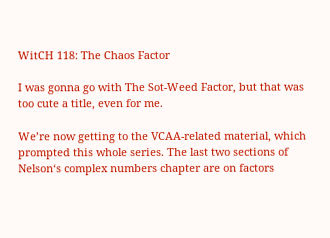WitCH 118: The Chaos Factor

I was gonna go with The Sot-Weed Factor, but that was too cute a title, even for me.

We’re now getting to the VCAA-related material, which prompted this whole series. The last two sections of Nelson‘s complex numbers chapter are on factors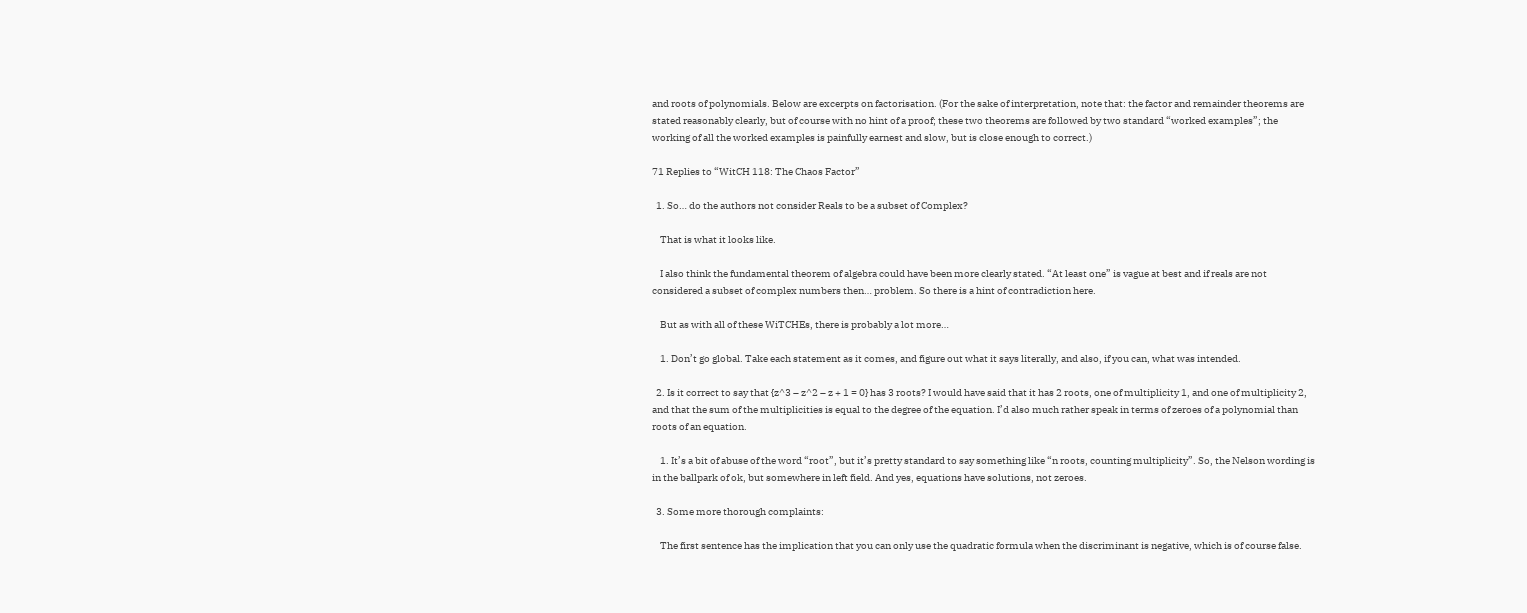and roots of polynomials. Below are excerpts on factorisation. (For the sake of interpretation, note that: the factor and remainder theorems are stated reasonably clearly, but of course with no hint of a proof; these two theorems are followed by two standard “worked examples”; the working of all the worked examples is painfully earnest and slow, but is close enough to correct.)

71 Replies to “WitCH 118: The Chaos Factor”

  1. So… do the authors not consider Reals to be a subset of Complex?

    That is what it looks like.

    I also think the fundamental theorem of algebra could have been more clearly stated. “At least one” is vague at best and if reals are not considered a subset of complex numbers then… problem. So there is a hint of contradiction here.

    But as with all of these WiTCHEs, there is probably a lot more…

    1. Don’t go global. Take each statement as it comes, and figure out what it says literally, and also, if you can, what was intended.

  2. Is it correct to say that {z^3 – z^2 – z + 1 = 0} has 3 roots? I would have said that it has 2 roots, one of multiplicity 1, and one of multiplicity 2, and that the sum of the multiplicities is equal to the degree of the equation. I’d also much rather speak in terms of zeroes of a polynomial than roots of an equation.

    1. It’s a bit of abuse of the word “root”, but it’s pretty standard to say something like “n roots, counting multiplicity”. So, the Nelson wording is in the ballpark of ok, but somewhere in left field. And yes, equations have solutions, not zeroes.

  3. Some more thorough complaints:

    The first sentence has the implication that you can only use the quadratic formula when the discriminant is negative, which is of course false.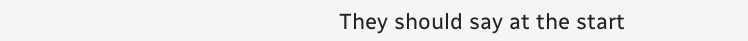They should say at the start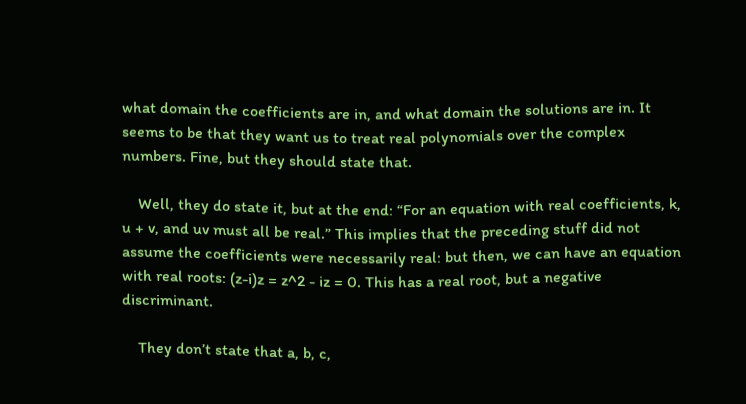what domain the coefficients are in, and what domain the solutions are in. It seems to be that they want us to treat real polynomials over the complex numbers. Fine, but they should state that.

    Well, they do state it, but at the end: “For an equation with real coefficients, k, u + v, and uv must all be real.” This implies that the preceding stuff did not assume the coefficients were necessarily real: but then, we can have an equation with real roots: (z-i)z = z^2 - iz = 0. This has a real root, but a negative discriminant.

    They don’t state that a, b, c,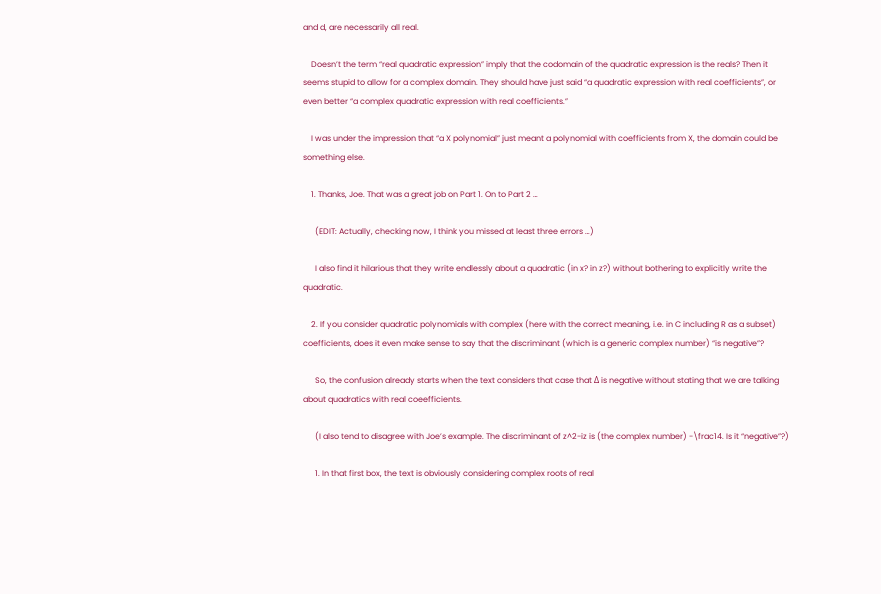and d, are necessarily all real.

    Doesn’t the term “real quadratic expression” imply that the codomain of the quadratic expression is the reals? Then it seems stupid to allow for a complex domain. They should have just said “a quadratic expression with real coefficients”, or even better “a complex quadratic expression with real coefficients.”

    I was under the impression that “a X polynomial” just meant a polynomial with coefficients from X, the domain could be something else.

    1. Thanks, Joe. That was a great job on Part 1. On to Part 2 …

      (EDIT: Actually, checking now, I think you missed at least three errors …)

      I also find it hilarious that they write endlessly about a quadratic (in x? in z?) without bothering to explicitly write the quadratic.

    2. If you consider quadratic polynomials with complex (here with the correct meaning, i.e. in C including R as a subset) coefficients, does it even make sense to say that the discriminant (which is a generic complex number) “is negative”?

      So, the confusion already starts when the text considers that case that Δ is negative without stating that we are talking about quadratics with real coeefficients.

      (I also tend to disagree with Joe’s example. The discriminant of z^2-iz is (the complex number) -\frac14. Is it “negative”?)

      1. In that first box, the text is obviously considering complex roots of real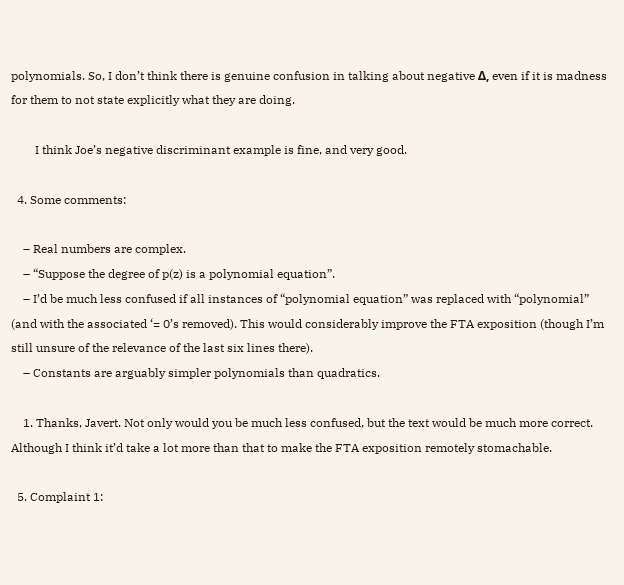polynomials. So, I don’t think there is genuine confusion in talking about negative Δ, even if it is madness for them to not state explicitly what they are doing.

        I think Joe’s negative discriminant example is fine, and very good.

  4. Some comments:

    – Real numbers are complex.
    – “Suppose the degree of p(z) is a polynomial equation”.
    – I’d be much less confused if all instances of “polynomial equation” was replaced with “polynomial” (and with the associated ‘= 0’s removed). This would considerably improve the FTA exposition (though I’m still unsure of the relevance of the last six lines there).
    – Constants are arguably simpler polynomials than quadratics.

    1. Thanks, Javert. Not only would you be much less confused, but the text would be much more correct. Although I think it’d take a lot more than that to make the FTA exposition remotely stomachable.

  5. Complaint 1: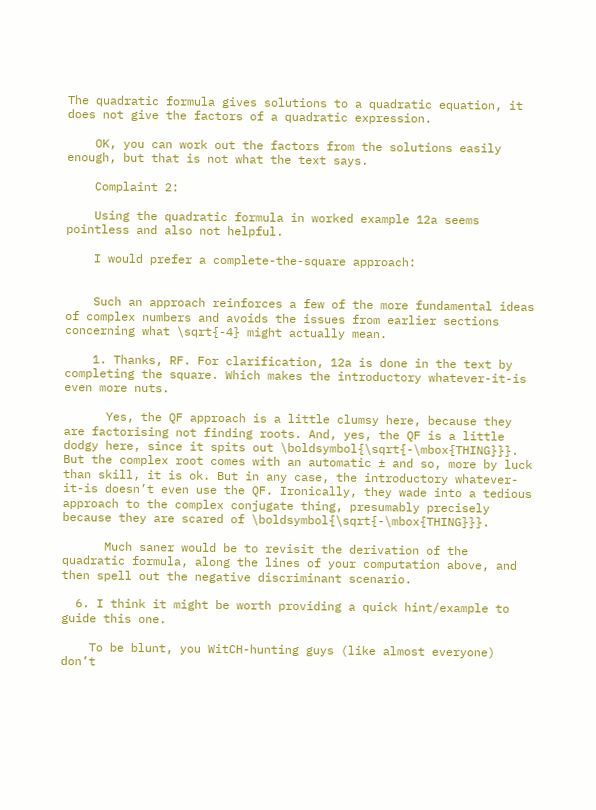The quadratic formula gives solutions to a quadratic equation, it does not give the factors of a quadratic expression.

    OK, you can work out the factors from the solutions easily enough, but that is not what the text says.

    Complaint 2:

    Using the quadratic formula in worked example 12a seems pointless and also not helpful.

    I would prefer a complete-the-square approach:


    Such an approach reinforces a few of the more fundamental ideas of complex numbers and avoids the issues from earlier sections concerning what \sqrt{-4} might actually mean.

    1. Thanks, RF. For clarification, 12a is done in the text by completing the square. Which makes the introductory whatever-it-is even more nuts.

      Yes, the QF approach is a little clumsy here, because they are factorising not finding roots. And, yes, the QF is a little dodgy here, since it spits out \boldsymbol{\sqrt{-\mbox{THING}}}. But the complex root comes with an automatic ± and so, more by luck than skill, it is ok. But in any case, the introductory whatever-it-is doesn’t even use the QF. Ironically, they wade into a tedious approach to the complex conjugate thing, presumably precisely because they are scared of \boldsymbol{\sqrt{-\mbox{THING}}}.

      Much saner would be to revisit the derivation of the quadratic formula, along the lines of your computation above, and then spell out the negative discriminant scenario.

  6. I think it might be worth providing a quick hint/example to guide this one.

    To be blunt, you WitCH-hunting guys (like almost everyone) don’t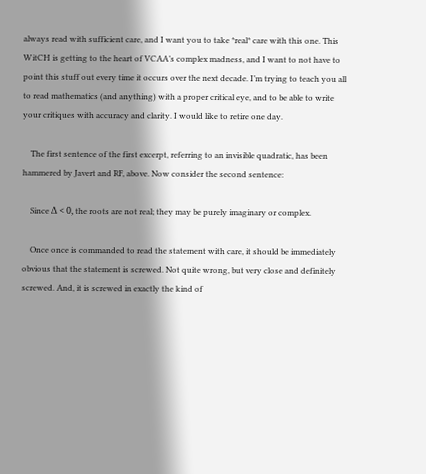always read with sufficient care, and I want you to take *real* care with this one. This WitCH is getting to the heart of VCAA’s complex madness, and I want to not have to point this stuff out every time it occurs over the next decade. I’m trying to teach you all to read mathematics (and anything) with a proper critical eye, and to be able to write your critiques with accuracy and clarity. I would like to retire one day.

    The first sentence of the first excerpt, referring to an invisible quadratic, has been hammered by Javert and RF, above. Now consider the second sentence:

    Since Δ < 0, the roots are not real; they may be purely imaginary or complex.

    Once once is commanded to read the statement with care, it should be immediately obvious that the statement is screwed. Not quite wrong, but very close and definitely screwed. And, it is screwed in exactly the kind of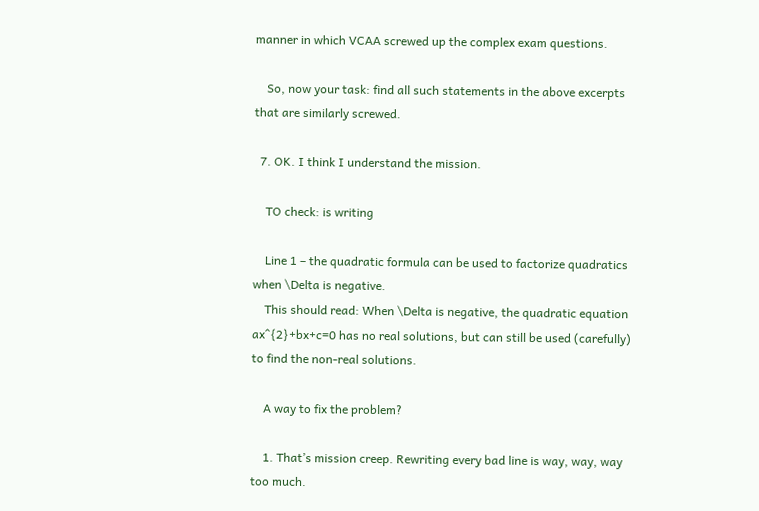manner in which VCAA screwed up the complex exam questions.

    So, now your task: find all such statements in the above excerpts that are similarly screwed.

  7. OK. I think I understand the mission.

    TO check: is writing

    Line 1 – the quadratic formula can be used to factorize quadratics when \Delta is negative.
    This should read: When \Delta is negative, the quadratic equation ax^{2}+bx+c=0 has no real solutions, but can still be used (carefully) to find the non-real solutions.

    A way to fix the problem?

    1. That’s mission creep. Rewriting every bad line is way, way, way too much.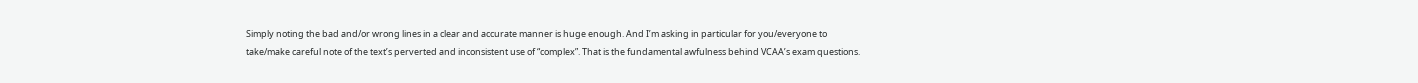Simply noting the bad and/or wrong lines in a clear and accurate manner is huge enough. And I’m asking in particular for you/everyone to take/make careful note of the text’s perverted and inconsistent use of “complex”. That is the fundamental awfulness behind VCAA’s exam questions.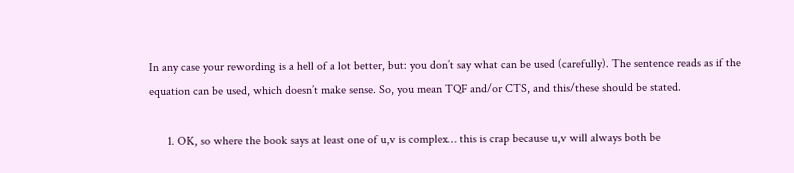In any case your rewording is a hell of a lot better, but: you don’t say what can be used (carefully). The sentence reads as if the equation can be used, which doesn’t make sense. So, you mean TQF and/or CTS, and this/these should be stated.

      1. OK, so where the book says at least one of u,v is complex… this is crap because u,v will always both be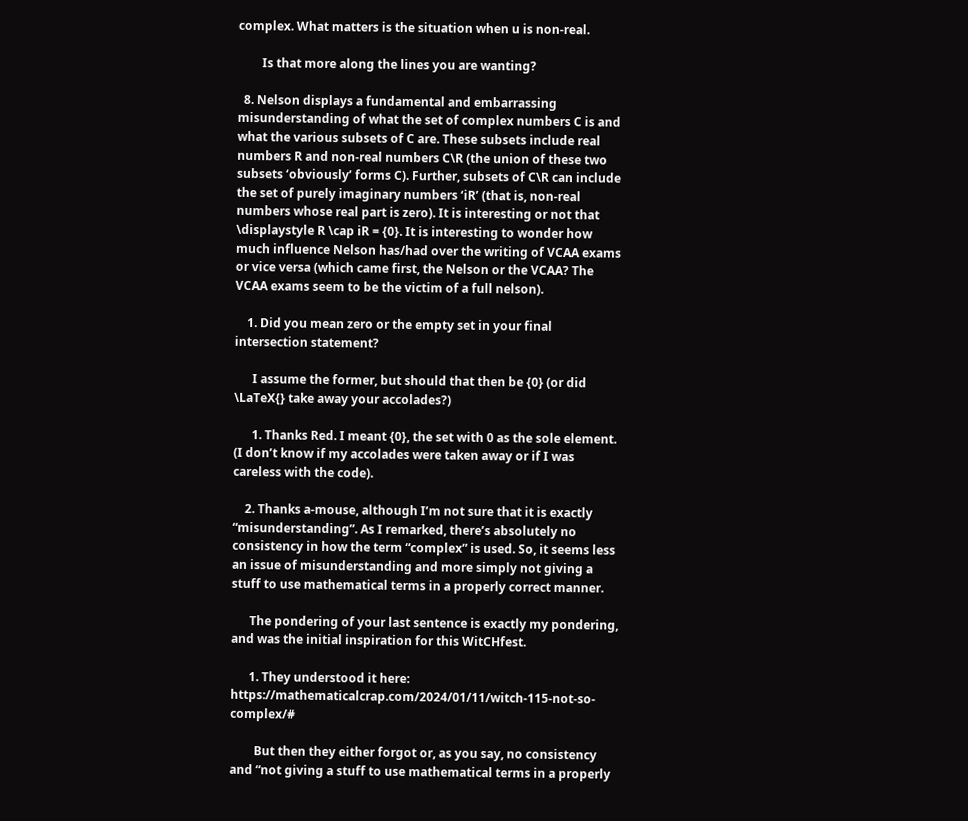complex. What matters is the situation when u is non-real.

        Is that more along the lines you are wanting?

  8. Nelson displays a fundamental and embarrassing misunderstanding of what the set of complex numbers C is and what the various subsets of C are. These subsets include real numbers R and non-real numbers C\R (the union of these two subsets ‘obviously’ forms C). Further, subsets of C\R can include the set of purely imaginary numbers ‘iR’ (that is, non-real numbers whose real part is zero). It is interesting or not that \displaystyle R \cap iR = {0}. It is interesting to wonder how much influence Nelson has/had over the writing of VCAA exams or vice versa (which came first, the Nelson or the VCAA? The VCAA exams seem to be the victim of a full nelson).

    1. Did you mean zero or the empty set in your final intersection statement?

      I assume the former, but should that then be {0} (or did \LaTeX{} take away your accolades?)

      1. Thanks Red. I meant {0}, the set with 0 as the sole element. (I don’t know if my accolades were taken away or if I was careless with the code).

    2. Thanks a-mouse, although I’m not sure that it is exactly “misunderstanding”. As I remarked, there’s absolutely no consistency in how the term “complex” is used. So, it seems less an issue of misunderstanding and more simply not giving a stuff to use mathematical terms in a properly correct manner.

      The pondering of your last sentence is exactly my pondering, and was the initial inspiration for this WitCHfest.

      1. They understood it here: https://mathematicalcrap.com/2024/01/11/witch-115-not-so-complex/#

        But then they either forgot or, as you say, no consistency and “not giving a stuff to use mathematical terms in a properly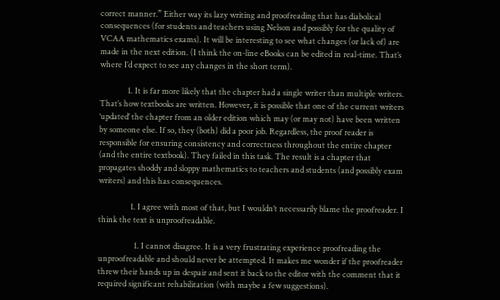correct manner.” Either way its lazy writing and proofreading that has diabolical consequences (for students and teachers using Nelson and possibly for the quality of VCAA mathematics exams). It will be interesting to see what changes (or lack of) are made in the next edition. (I think the on-line eBooks can be edited in real-time. That’s where I’d expect to see any changes in the short term).

              1. It is far more likely that the chapter had a single writer than multiple writers. That’s how textbooks are written. However, it is possible that one of the current writers ‘updated’ the chapter from an older edition which may (or may not) have been written by someone else. If so, they (both) did a poor job. Regardless, the proof reader is responsible for ensuring consistency and correctness throughout the entire chapter (and the entire textbook). They failed in this task. The result is a chapter that propagates shoddy and sloppy mathematics to teachers and students (and possibly exam writers) and this has consequences.

                1. I agree with most of that, but I wouldn’t necessarily blame the proofreader. I think the text is unproofreadable.

                  1. I cannot disagree. It is a very frustrating experience proofreading the unproofreadable and should never be attempted. It makes me wonder if the proofreader threw their hands up in despair and sent it back to the editor with the comment that it required significant rehabilitation (with maybe a few suggestions).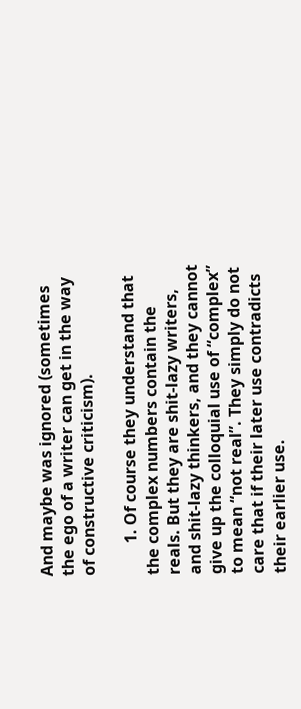And maybe was ignored (sometimes the ego of a writer can get in the way of constructive criticism).

        1. Of course they understand that the complex numbers contain the reals. But they are shit-lazy writers, and shit-lazy thinkers, and they cannot give up the colloquial use of “complex” to mean “not real”. They simply do not care that if their later use contradicts their earlier use.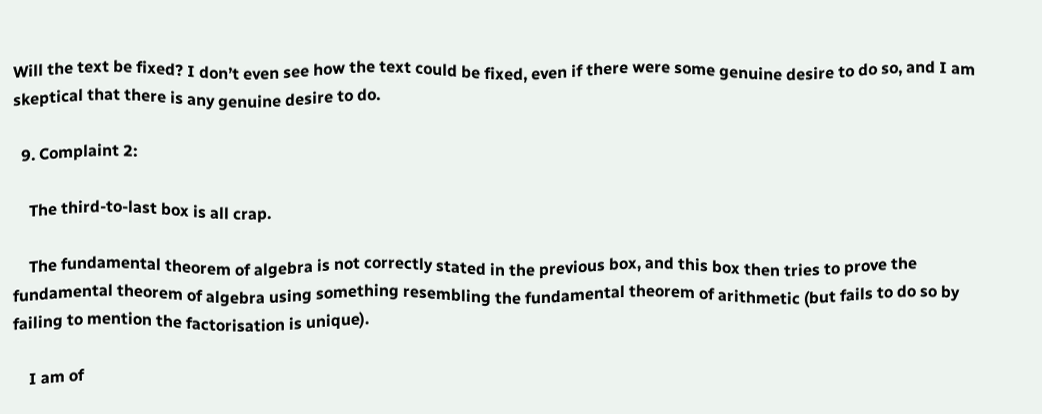Will the text be fixed? I don’t even see how the text could be fixed, even if there were some genuine desire to do so, and I am skeptical that there is any genuine desire to do.

  9. Complaint 2:

    The third-to-last box is all crap.

    The fundamental theorem of algebra is not correctly stated in the previous box, and this box then tries to prove the fundamental theorem of algebra using something resembling the fundamental theorem of arithmetic (but fails to do so by failing to mention the factorisation is unique).

    I am of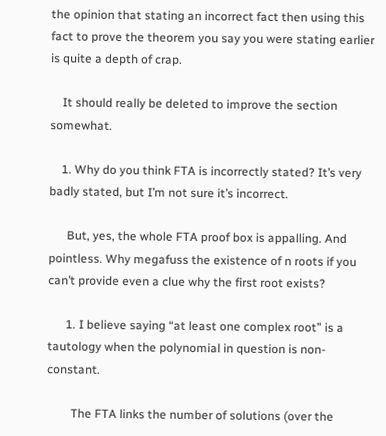the opinion that stating an incorrect fact then using this fact to prove the theorem you say you were stating earlier is quite a depth of crap.

    It should really be deleted to improve the section somewhat.

    1. Why do you think FTA is incorrectly stated? It’s very badly stated, but I’m not sure it’s incorrect.

      But, yes, the whole FTA proof box is appalling. And pointless. Why megafuss the existence of n roots if you can’t provide even a clue why the first root exists?

      1. I believe saying “at least one complex root” is a tautology when the polynomial in question is non-constant.

        The FTA links the number of solutions (over the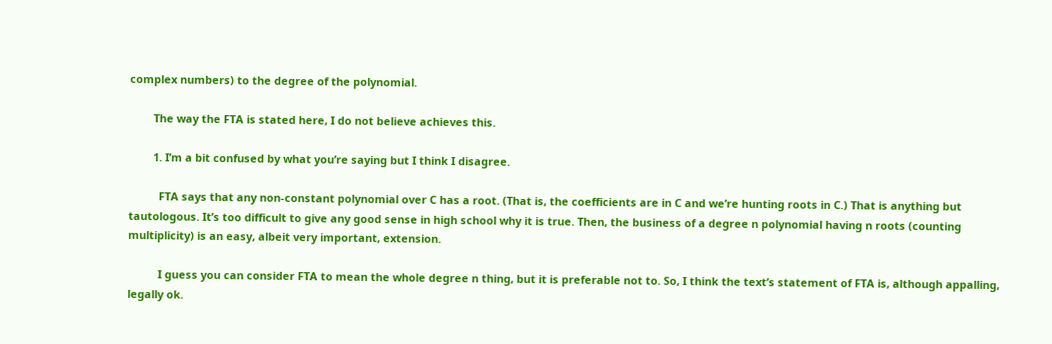complex numbers) to the degree of the polynomial.

        The way the FTA is stated here, I do not believe achieves this.

        1. I’m a bit confused by what you’re saying but I think I disagree.

          FTA says that any non-constant polynomial over C has a root. (That is, the coefficients are in C and we’re hunting roots in C.) That is anything but tautologous. It’s too difficult to give any good sense in high school why it is true. Then, the business of a degree n polynomial having n roots (counting multiplicity) is an easy, albeit very important, extension.

          I guess you can consider FTA to mean the whole degree n thing, but it is preferable not to. So, I think the text’s statement of FTA is, although appalling, legally ok.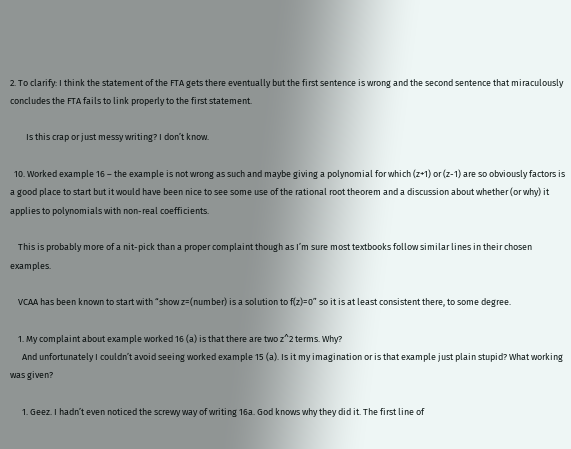2. To clarify: I think the statement of the FTA gets there eventually but the first sentence is wrong and the second sentence that miraculously concludes the FTA fails to link properly to the first statement.

        Is this crap or just messy writing? I don’t know.

  10. Worked example 16 – the example is not wrong as such and maybe giving a polynomial for which (z+1) or (z-1) are so obviously factors is a good place to start but it would have been nice to see some use of the rational root theorem and a discussion about whether (or why) it applies to polynomials with non-real coefficients.

    This is probably more of a nit-pick than a proper complaint though as I’m sure most textbooks follow similar lines in their chosen examples.

    VCAA has been known to start with “show z=(number) is a solution to f(z)=0” so it is at least consistent there, to some degree.

    1. My complaint about example worked 16 (a) is that there are two z^2 terms. Why?
      And unfortunately I couldn’t avoid seeing worked example 15 (a). Is it my imagination or is that example just plain stupid? What working was given?

      1. Geez. I hadn’t even noticed the screwy way of writing 16a. God knows why they did it. The first line of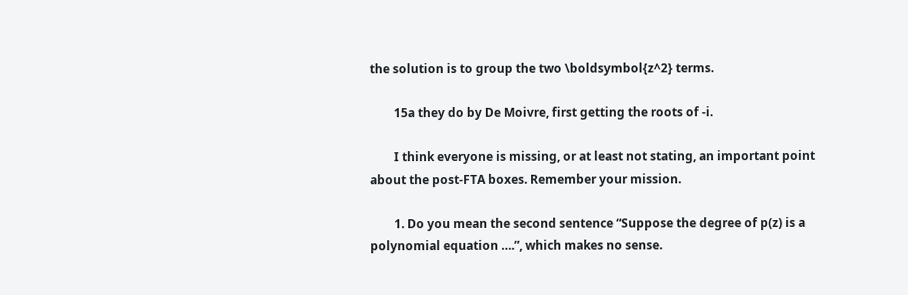the solution is to group the two \boldsymbol{z^2} terms.

        15a they do by De Moivre, first getting the roots of -i.

        I think everyone is missing, or at least not stating, an important point about the post-FTA boxes. Remember your mission.

        1. Do you mean the second sentence “Suppose the degree of p(z) is a polynomial equation ….”, which makes no sense.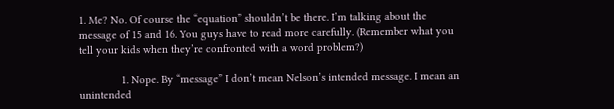1. Me? No. Of course the “equation” shouldn’t be there. I’m talking about the message of 15 and 16. You guys have to read more carefully. (Remember what you tell your kids when they’re confronted with a word problem?)

              1. Nope. By “message” I don’t mean Nelson’s intended message. I mean an unintended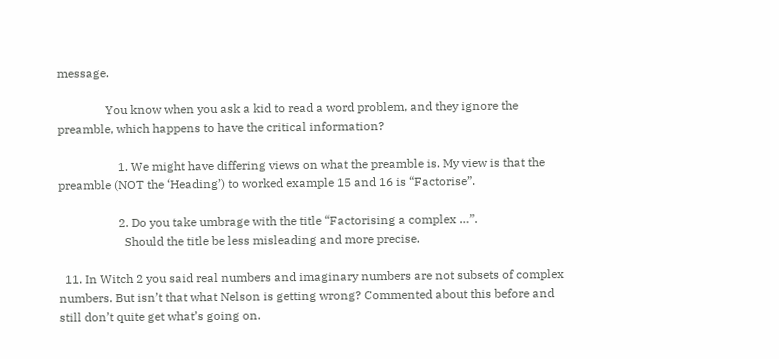message.

                You know when you ask a kid to read a word problem, and they ignore the preamble, which happens to have the critical information?

                    1. We might have differing views on what the preamble is. My view is that the preamble (NOT the ‘Heading’) to worked example 15 and 16 is “Factorise”.

                    2. Do you take umbrage with the title “Factorising a complex …”.
                      Should the title be less misleading and more precise.

  11. In Witch 2 you said real numbers and imaginary numbers are not subsets of complex numbers. But isn’t that what Nelson is getting wrong? Commented about this before and still don’t quite get what’s going on.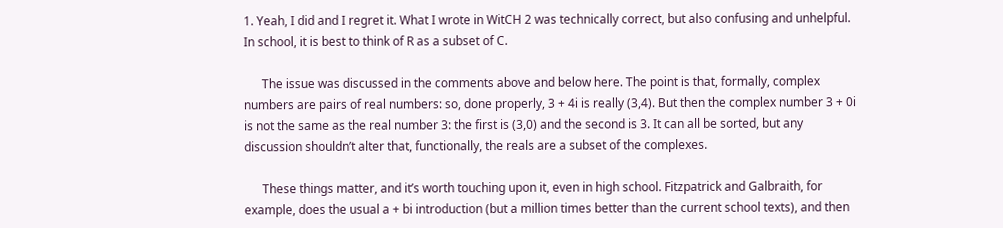1. Yeah, I did and I regret it. What I wrote in WitCH 2 was technically correct, but also confusing and unhelpful. In school, it is best to think of R as a subset of C.

      The issue was discussed in the comments above and below here. The point is that, formally, complex numbers are pairs of real numbers: so, done properly, 3 + 4i is really (3,4). But then the complex number 3 + 0i is not the same as the real number 3: the first is (3,0) and the second is 3. It can all be sorted, but any discussion shouldn’t alter that, functionally, the reals are a subset of the complexes.

      These things matter, and it’s worth touching upon it, even in high school. Fitzpatrick and Galbraith, for example, does the usual a + bi introduction (but a million times better than the current school texts), and then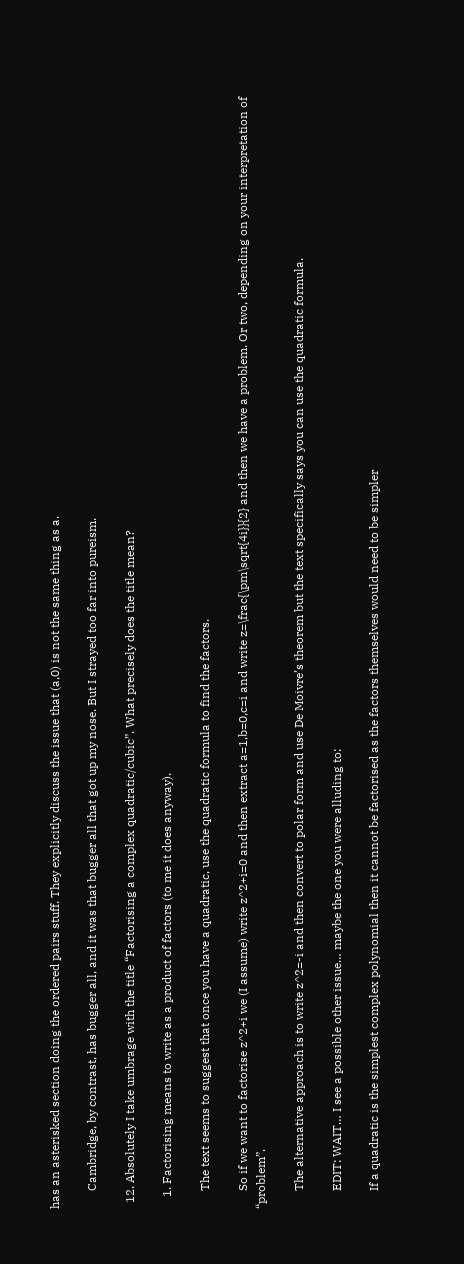has an asterisked section doing the ordered pairs stuff. They explicitly discuss the issue that (a,0) is not the same thing as a.

      Cambridge, by contrast, has bugger all, and it was that bugger all that got up my nose. But I strayed too far into pureism.

  12. Absolutely I take umbrage with the title “Factorising a complex quadratic/cubic”. What precisely does the title mean?

    1. Factorising means to write as a product of factors (to me it does anyway).

      The text seems to suggest that once you have a quadratic, use the quadratic formula to find the factors.

      So if we want to factorise z^2+i we (I assume) write z^2+i=0 and then extract a=1,b=0,c=i and write z=\frac{\pm\sqrt{4i}}{2} and then we have a problem. Or two, depending on your interpretation of “problem”.

      The alternative approach is to write z^2=-i and then convert to polar form and use De Moivre’s theorem but the text specifically says you can use the quadratic formula.

      EDIT: WAIT… I see a possible other issue… maybe the one you were alluding to:

      If a quadratic is the simplest complex polynomial then it cannot be factorised as the factors themselves would need to be simpler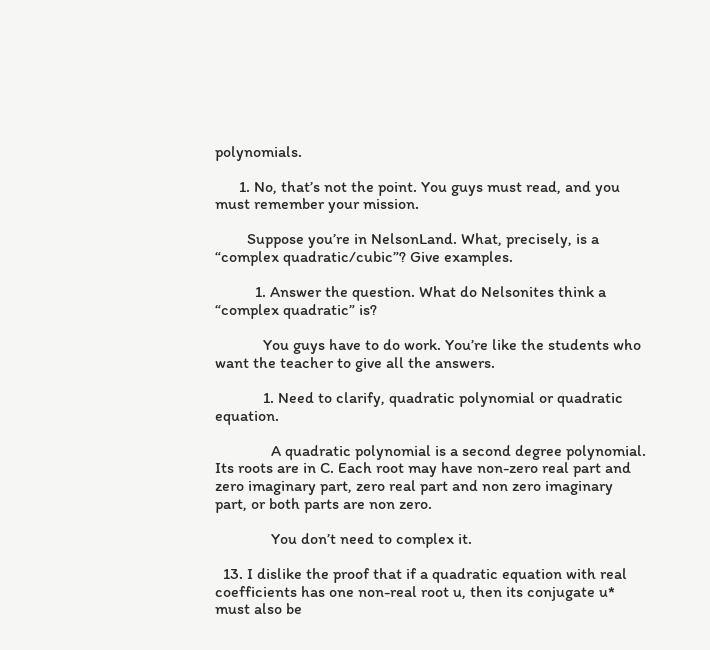polynomials.

      1. No, that’s not the point. You guys must read, and you must remember your mission.

        Suppose you’re in NelsonLand. What, precisely, is a “complex quadratic/cubic”? Give examples.

          1. Answer the question. What do Nelsonites think a “complex quadratic” is?

            You guys have to do work. You’re like the students who want the teacher to give all the answers.

            1. Need to clarify, quadratic polynomial or quadratic equation.

              A quadratic polynomial is a second degree polynomial. Its roots are in C. Each root may have non-zero real part and zero imaginary part, zero real part and non zero imaginary part, or both parts are non zero.

              You don’t need to complex it.

  13. I dislike the proof that if a quadratic equation with real coefficients has one non-real root u, then its conjugate u* must also be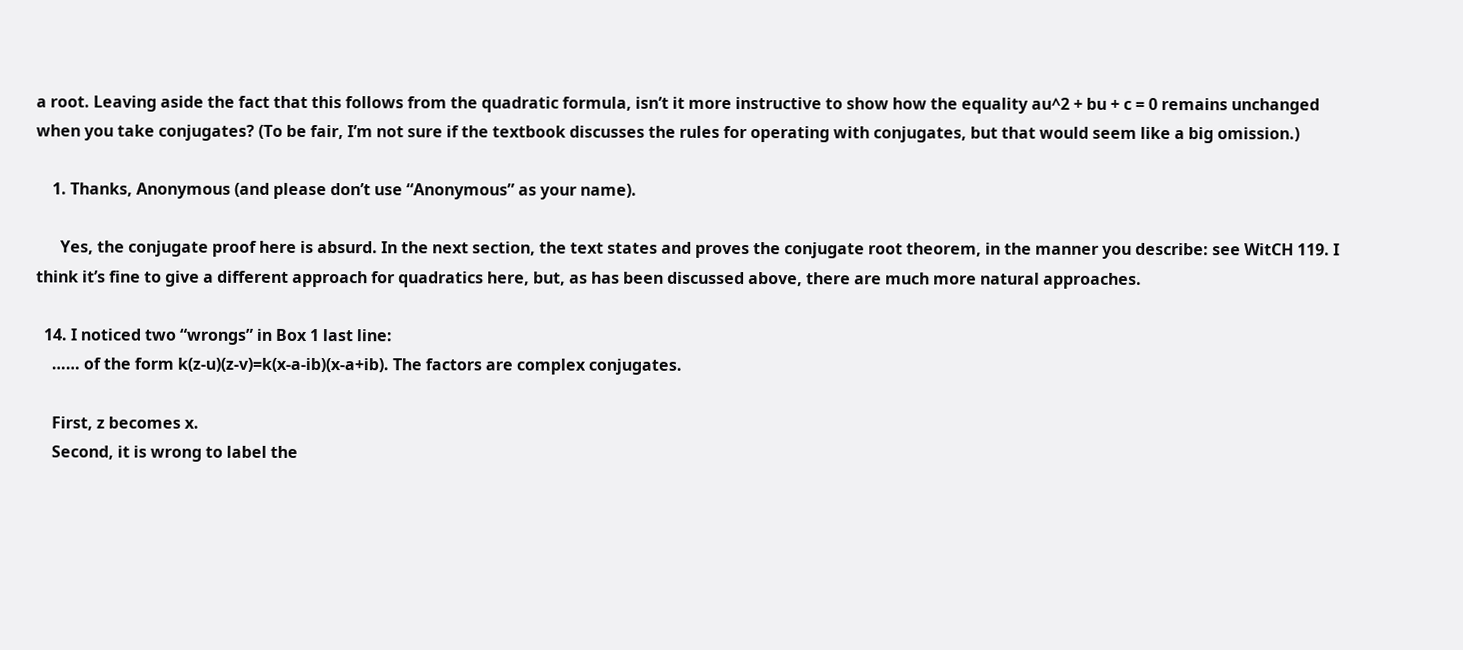a root. Leaving aside the fact that this follows from the quadratic formula, isn’t it more instructive to show how the equality au^2 + bu + c = 0 remains unchanged when you take conjugates? (To be fair, I’m not sure if the textbook discusses the rules for operating with conjugates, but that would seem like a big omission.)

    1. Thanks, Anonymous (and please don’t use “Anonymous” as your name).

      Yes, the conjugate proof here is absurd. In the next section, the text states and proves the conjugate root theorem, in the manner you describe: see WitCH 119. I think it’s fine to give a different approach for quadratics here, but, as has been discussed above, there are much more natural approaches.

  14. I noticed two “wrongs” in Box 1 last line:
    …… of the form k(z-u)(z-v)=k(x-a-ib)(x-a+ib). The factors are complex conjugates.

    First, z becomes x.
    Second, it is wrong to label the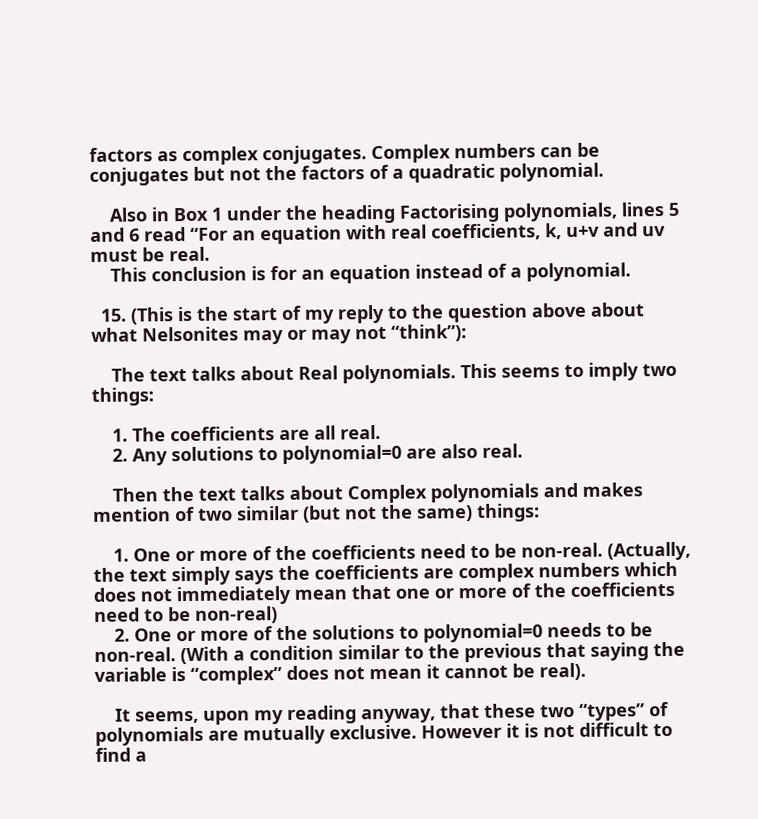factors as complex conjugates. Complex numbers can be conjugates but not the factors of a quadratic polynomial.

    Also in Box 1 under the heading Factorising polynomials, lines 5 and 6 read “For an equation with real coefficients, k, u+v and uv must be real.
    This conclusion is for an equation instead of a polynomial.

  15. (This is the start of my reply to the question above about what Nelsonites may or may not “think”):

    The text talks about Real polynomials. This seems to imply two things:

    1. The coefficients are all real.
    2. Any solutions to polynomial=0 are also real.

    Then the text talks about Complex polynomials and makes mention of two similar (but not the same) things:

    1. One or more of the coefficients need to be non-real. (Actually, the text simply says the coefficients are complex numbers which does not immediately mean that one or more of the coefficients need to be non-real)
    2. One or more of the solutions to polynomial=0 needs to be non-real. (With a condition similar to the previous that saying the variable is “complex” does not mean it cannot be real).

    It seems, upon my reading anyway, that these two “types” of polynomials are mutually exclusive. However it is not difficult to find a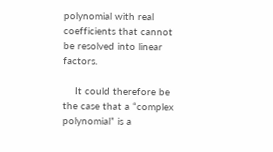polynomial with real coefficients that cannot be resolved into linear factors.

    It could therefore be the case that a “complex polynomial” is a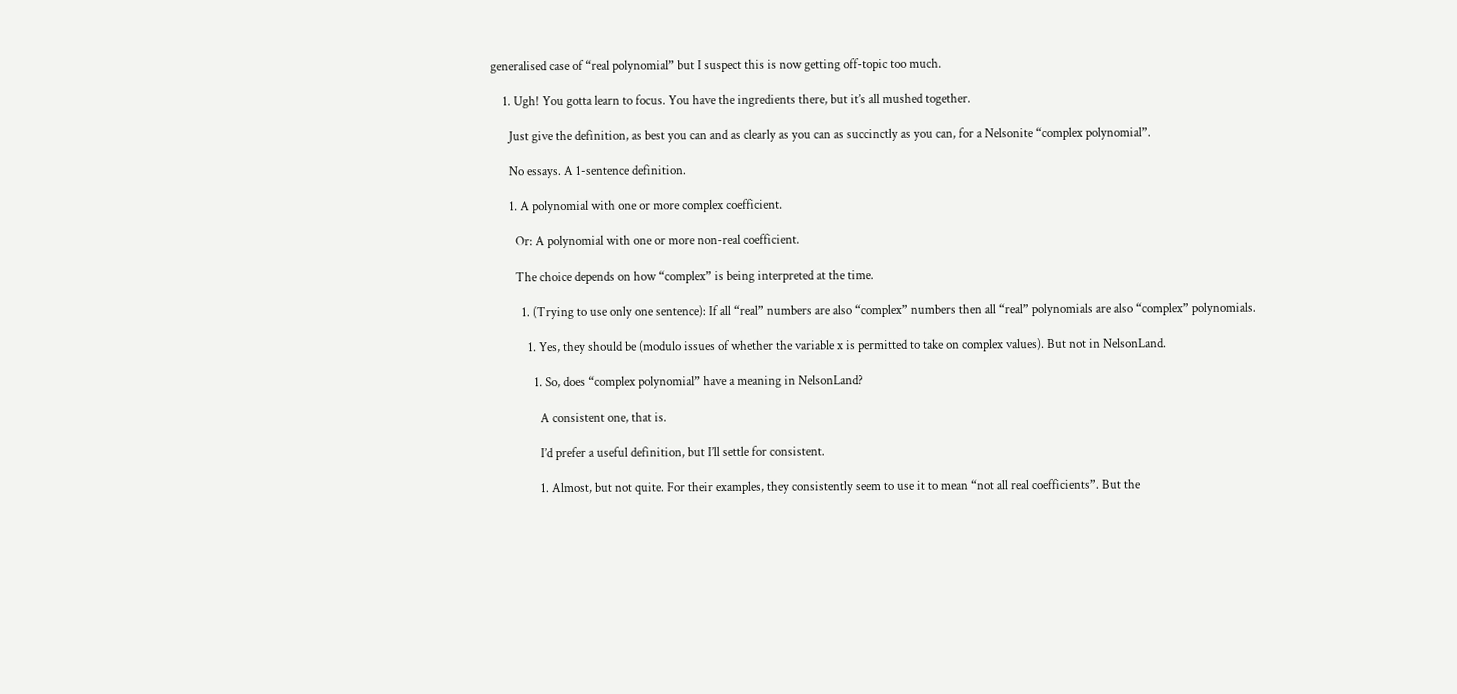generalised case of “real polynomial” but I suspect this is now getting off-topic too much.

    1. Ugh! You gotta learn to focus. You have the ingredients there, but it’s all mushed together.

      Just give the definition, as best you can and as clearly as you can as succinctly as you can, for a Nelsonite “complex polynomial”.

      No essays. A 1-sentence definition.

      1. A polynomial with one or more complex coefficient.

        Or: A polynomial with one or more non-real coefficient.

        The choice depends on how “complex” is being interpreted at the time.

          1. (Trying to use only one sentence): If all “real” numbers are also “complex” numbers then all “real” polynomials are also “complex” polynomials.

            1. Yes, they should be (modulo issues of whether the variable x is permitted to take on complex values). But not in NelsonLand.

              1. So, does “complex polynomial” have a meaning in NelsonLand?

                A consistent one, that is.

                I’d prefer a useful definition, but I’ll settle for consistent.

                1. Almost, but not quite. For their examples, they consistently seem to use it to mean “not all real coefficients”. But the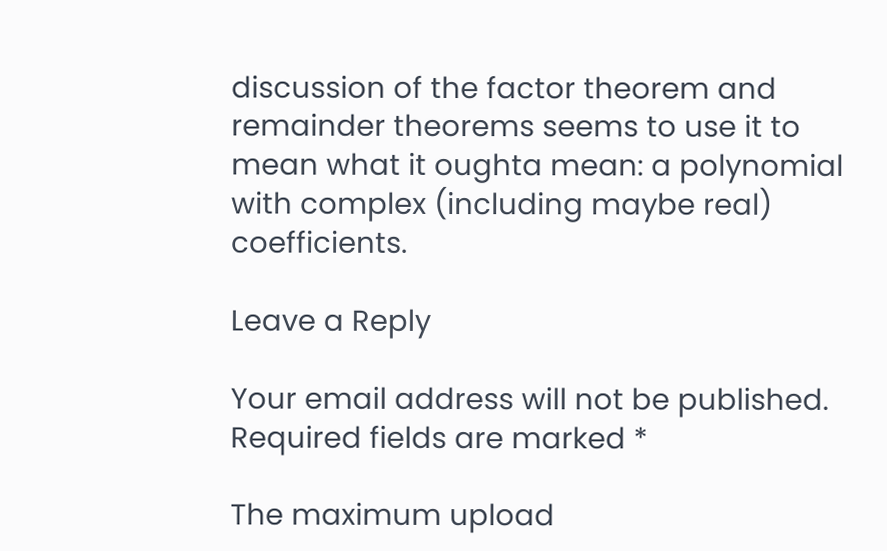discussion of the factor theorem and remainder theorems seems to use it to mean what it oughta mean: a polynomial with complex (including maybe real) coefficients.

Leave a Reply

Your email address will not be published. Required fields are marked *

The maximum upload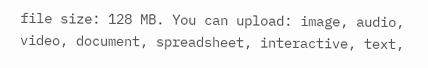file size: 128 MB. You can upload: image, audio, video, document, spreadsheet, interactive, text,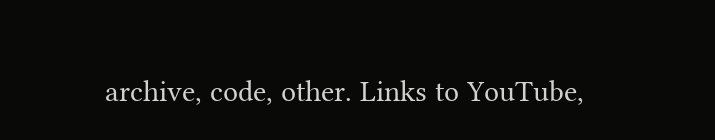archive, code, other. Links to YouTube,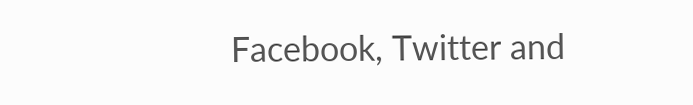Facebook, Twitter and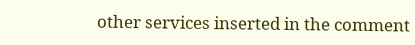other services inserted in the comment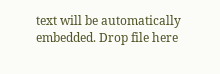text will be automatically embedded. Drop file here